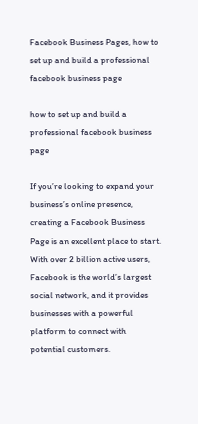Facebook Business Pages, how to set up and build a professional facebook business page

how to set up and build a professional facebook business page

If you’re looking to expand your business’s online presence, creating a Facebook Business Page is an excellent place to start. With over 2 billion active users, Facebook is the world’s largest social network, and it provides businesses with a powerful platform to connect with potential customers.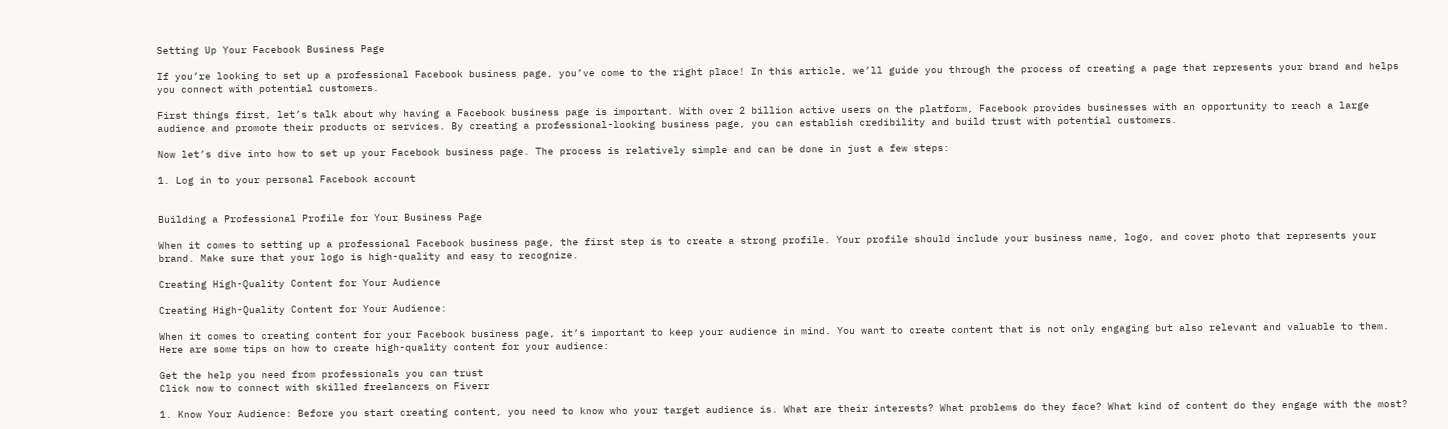Setting Up Your Facebook Business Page

If you’re looking to set up a professional Facebook business page, you’ve come to the right place! In this article, we’ll guide you through the process of creating a page that represents your brand and helps you connect with potential customers.

First things first, let’s talk about why having a Facebook business page is important. With over 2 billion active users on the platform, Facebook provides businesses with an opportunity to reach a large audience and promote their products or services. By creating a professional-looking business page, you can establish credibility and build trust with potential customers.

Now let’s dive into how to set up your Facebook business page. The process is relatively simple and can be done in just a few steps:

1. Log in to your personal Facebook account


Building a Professional Profile for Your Business Page

When it comes to setting up a professional Facebook business page, the first step is to create a strong profile. Your profile should include your business name, logo, and cover photo that represents your brand. Make sure that your logo is high-quality and easy to recognize.

Creating High-Quality Content for Your Audience

Creating High-Quality Content for Your Audience:

When it comes to creating content for your Facebook business page, it’s important to keep your audience in mind. You want to create content that is not only engaging but also relevant and valuable to them. Here are some tips on how to create high-quality content for your audience:

Get the help you need from professionals you can trust
Click now to connect with skilled freelancers on Fiverr

1. Know Your Audience: Before you start creating content, you need to know who your target audience is. What are their interests? What problems do they face? What kind of content do they engage with the most?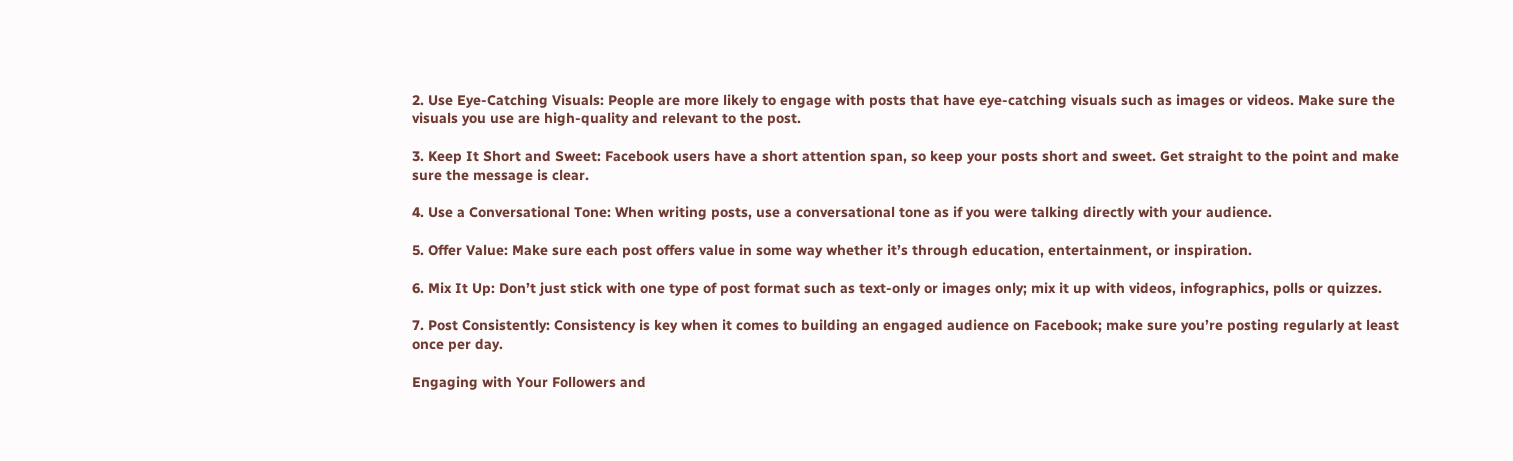2. Use Eye-Catching Visuals: People are more likely to engage with posts that have eye-catching visuals such as images or videos. Make sure the visuals you use are high-quality and relevant to the post.

3. Keep It Short and Sweet: Facebook users have a short attention span, so keep your posts short and sweet. Get straight to the point and make sure the message is clear.

4. Use a Conversational Tone: When writing posts, use a conversational tone as if you were talking directly with your audience.

5. Offer Value: Make sure each post offers value in some way whether it’s through education, entertainment, or inspiration.

6. Mix It Up: Don’t just stick with one type of post format such as text-only or images only; mix it up with videos, infographics, polls or quizzes.

7. Post Consistently: Consistency is key when it comes to building an engaged audience on Facebook; make sure you’re posting regularly at least once per day.

Engaging with Your Followers and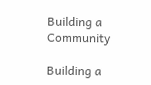Building a Community

Building a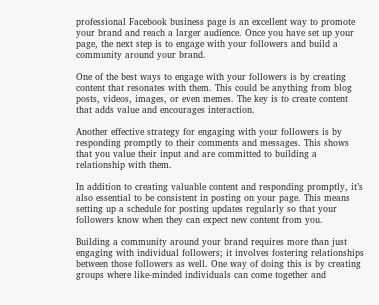professional Facebook business page is an excellent way to promote your brand and reach a larger audience. Once you have set up your page, the next step is to engage with your followers and build a community around your brand.

One of the best ways to engage with your followers is by creating content that resonates with them. This could be anything from blog posts, videos, images, or even memes. The key is to create content that adds value and encourages interaction.

Another effective strategy for engaging with your followers is by responding promptly to their comments and messages. This shows that you value their input and are committed to building a relationship with them.

In addition to creating valuable content and responding promptly, it’s also essential to be consistent in posting on your page. This means setting up a schedule for posting updates regularly so that your followers know when they can expect new content from you.

Building a community around your brand requires more than just engaging with individual followers; it involves fostering relationships between those followers as well. One way of doing this is by creating groups where like-minded individuals can come together and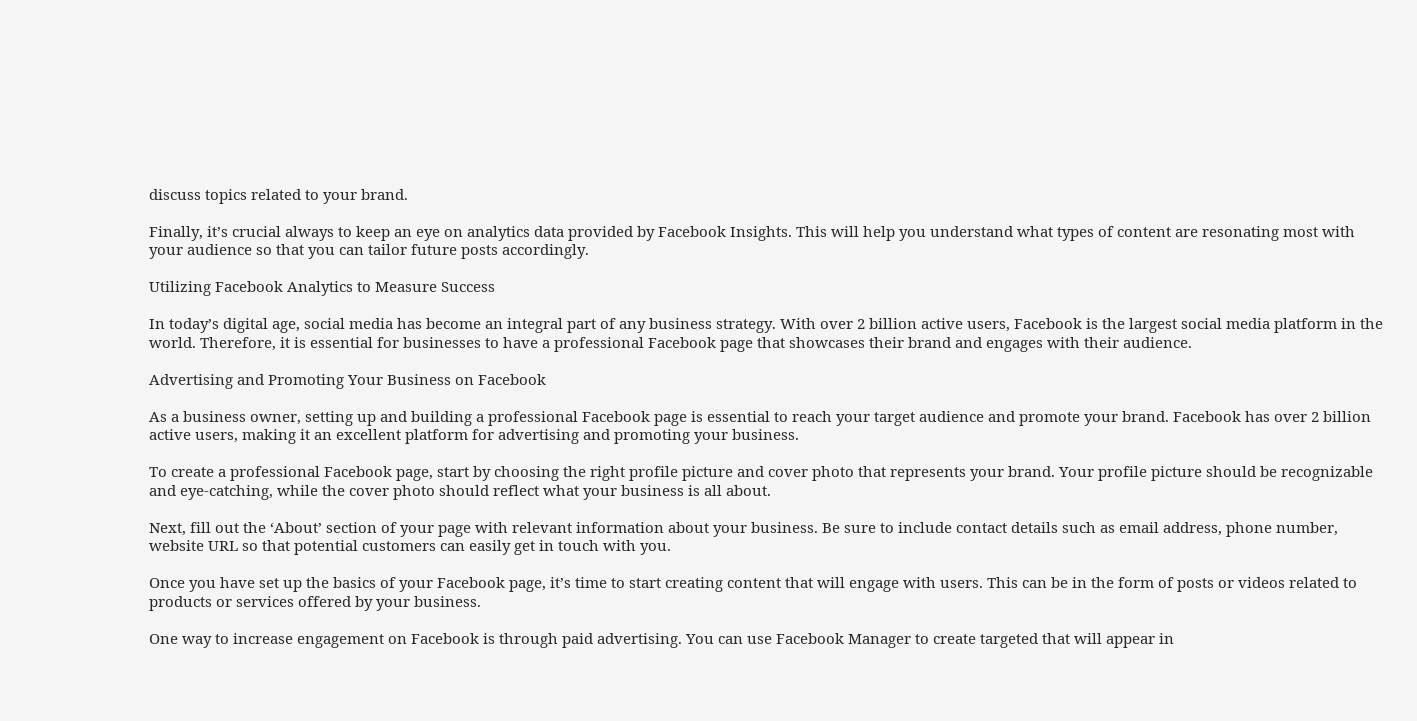discuss topics related to your brand.

Finally, it’s crucial always to keep an eye on analytics data provided by Facebook Insights. This will help you understand what types of content are resonating most with your audience so that you can tailor future posts accordingly.

Utilizing Facebook Analytics to Measure Success

In today’s digital age, social media has become an integral part of any business strategy. With over 2 billion active users, Facebook is the largest social media platform in the world. Therefore, it is essential for businesses to have a professional Facebook page that showcases their brand and engages with their audience.

Advertising and Promoting Your Business on Facebook

As a business owner, setting up and building a professional Facebook page is essential to reach your target audience and promote your brand. Facebook has over 2 billion active users, making it an excellent platform for advertising and promoting your business.

To create a professional Facebook page, start by choosing the right profile picture and cover photo that represents your brand. Your profile picture should be recognizable and eye-catching, while the cover photo should reflect what your business is all about.

Next, fill out the ‘About’ section of your page with relevant information about your business. Be sure to include contact details such as email address, phone number, website URL so that potential customers can easily get in touch with you.

Once you have set up the basics of your Facebook page, it’s time to start creating content that will engage with users. This can be in the form of posts or videos related to products or services offered by your business.

One way to increase engagement on Facebook is through paid advertising. You can use Facebook Manager to create targeted that will appear in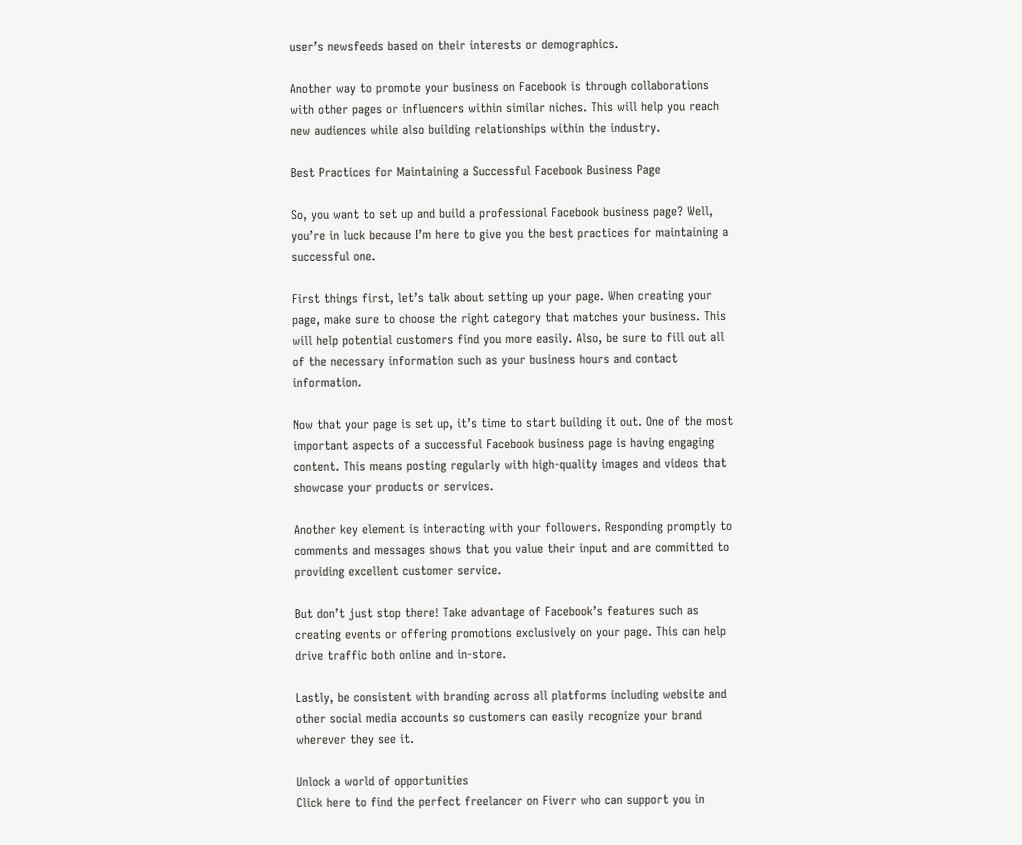user’s newsfeeds based on their interests or demographics.

Another way to promote your business on Facebook is through collaborations with other pages or influencers within similar niches. This will help you reach new audiences while also building relationships within the industry.

Best Practices for Maintaining a Successful Facebook Business Page

So, you want to set up and build a professional Facebook business page? Well, you’re in luck because I’m here to give you the best practices for maintaining a successful one.

First things first, let’s talk about setting up your page. When creating your page, make sure to choose the right category that matches your business. This will help potential customers find you more easily. Also, be sure to fill out all of the necessary information such as your business hours and contact information.

Now that your page is set up, it’s time to start building it out. One of the most important aspects of a successful Facebook business page is having engaging content. This means posting regularly with high-quality images and videos that showcase your products or services.

Another key element is interacting with your followers. Responding promptly to comments and messages shows that you value their input and are committed to providing excellent customer service.

But don’t just stop there! Take advantage of Facebook’s features such as creating events or offering promotions exclusively on your page. This can help drive traffic both online and in-store.

Lastly, be consistent with branding across all platforms including website and other social media accounts so customers can easily recognize your brand wherever they see it.

Unlock a world of opportunities
Click here to find the perfect freelancer on Fiverr who can support you in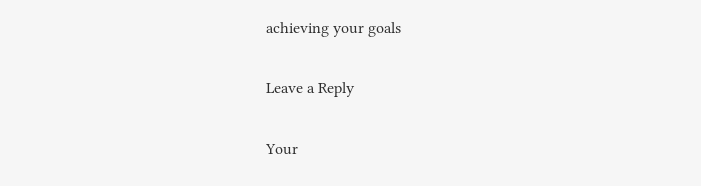achieving your goals

Leave a Reply

Your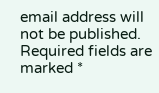email address will not be published. Required fields are marked *